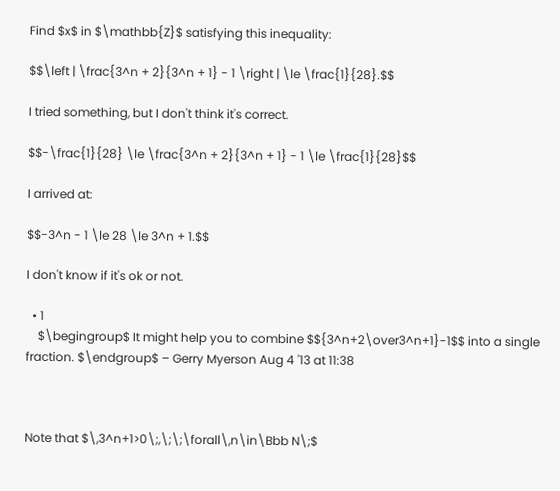Find $x$ in $\mathbb{Z}$ satisfying this inequality:

$$\left | \frac{3^n + 2}{3^n + 1} - 1 \right | \le \frac{1}{28}.$$

I tried something, but I don't think it's correct.

$$-\frac{1}{28} \le \frac{3^n + 2}{3^n + 1} - 1 \le \frac{1}{28}$$

I arrived at:

$$-3^n - 1 \le 28 \le 3^n + 1.$$

I don't know if it's ok or not.

  • 1
    $\begingroup$ It might help you to combine $${3^n+2\over3^n+1}-1$$ into a single fraction. $\endgroup$ – Gerry Myerson Aug 4 '13 at 11:38



Note that $\,3^n+1>0\;,\;\;\forall\,n\in\Bbb N\;$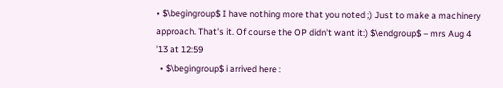• $\begingroup$ I have nothing more that you noted ;) Just to make a machinery approach. That's it. Of course the OP didn't want it:) $\endgroup$ – mrs Aug 4 '13 at 12:59
  • $\begingroup$ i arrived here :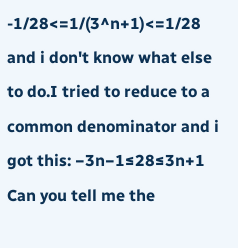-1/28<=1/(3^n+1)<=1/28 and i don't know what else to do.I tried to reduce to a common denominator and i got this: −3n−1≤28≤3n+1 Can you tell me the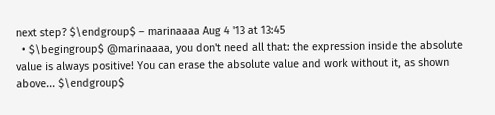next step? $\endgroup$ – marinaaaa Aug 4 '13 at 13:45
  • $\begingroup$ @marinaaaa, you don't need all that: the expression inside the absolute value is always positive! You can erase the absolute value and work without it, as shown above... $\endgroup$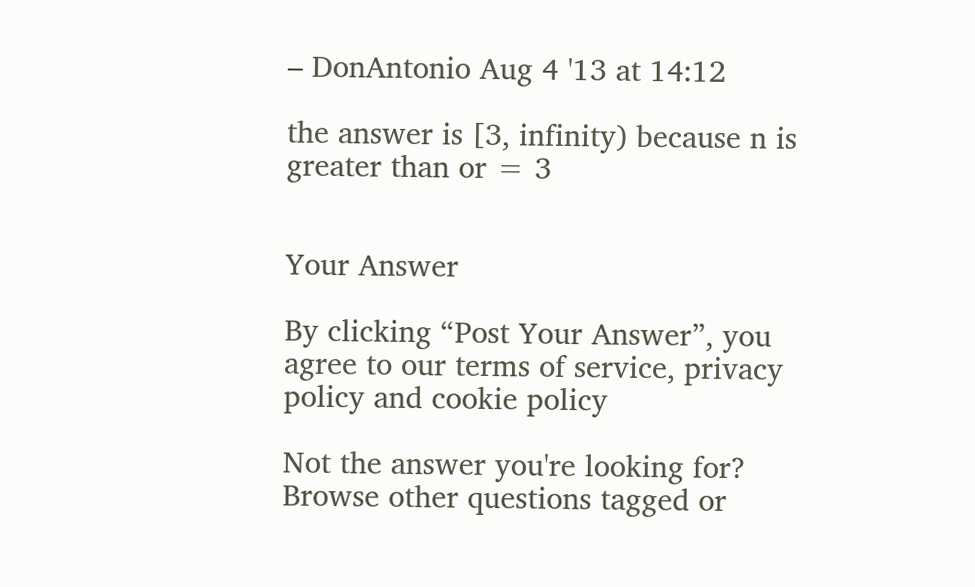– DonAntonio Aug 4 '13 at 14:12

the answer is [3, infinity) because n is greater than or = 3


Your Answer

By clicking “Post Your Answer”, you agree to our terms of service, privacy policy and cookie policy

Not the answer you're looking for? Browse other questions tagged or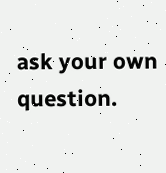ask your own question.